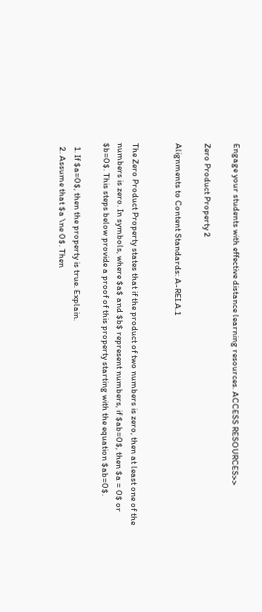Engage your students with effective distance learning resources. ACCESS RESOURCES>>

Zero Product Property 2

Alignments to Content Standards: A-REI.A.1


The Zero Product Property states that if the product of two numbers is zero, then at least one of the numbers is zero. In symbols, where $a$ and $b$ represent numbers, if $ab=0$, then $a = 0$ or $b=0$. This steps below provide a proof of this property starting with the equation $ab=0$.

  1. If $a=0$, then the property is true. Explain.
  2. Assume that $a \ne 0$. Then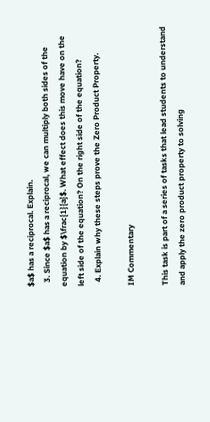$a$ has a reciprocal. Explain.
  3. Since $a$ has a reciprocal, we can multiply both sides of the equation by $\frac{1}{a}$. What effect does this move have on the left side of the equation? On the right side of the equation?
  4. Explain why these steps prove the Zero Product Property.

IM Commentary

This task is part of a series of tasks that lead students to understand and apply the zero product property to solving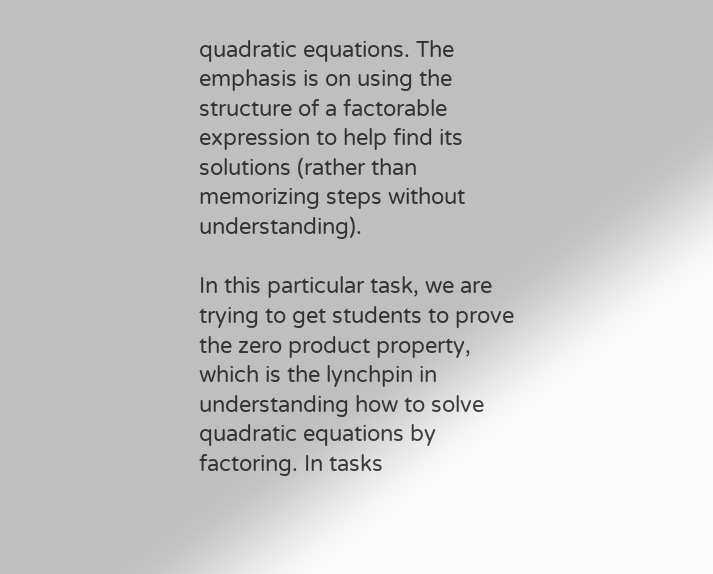quadratic equations. The emphasis is on using the structure of a factorable expression to help find its solutions (rather than memorizing steps without understanding).

In this particular task, we are trying to get students to prove the zero product property, which is the lynchpin in understanding how to solve quadratic equations by factoring. In tasks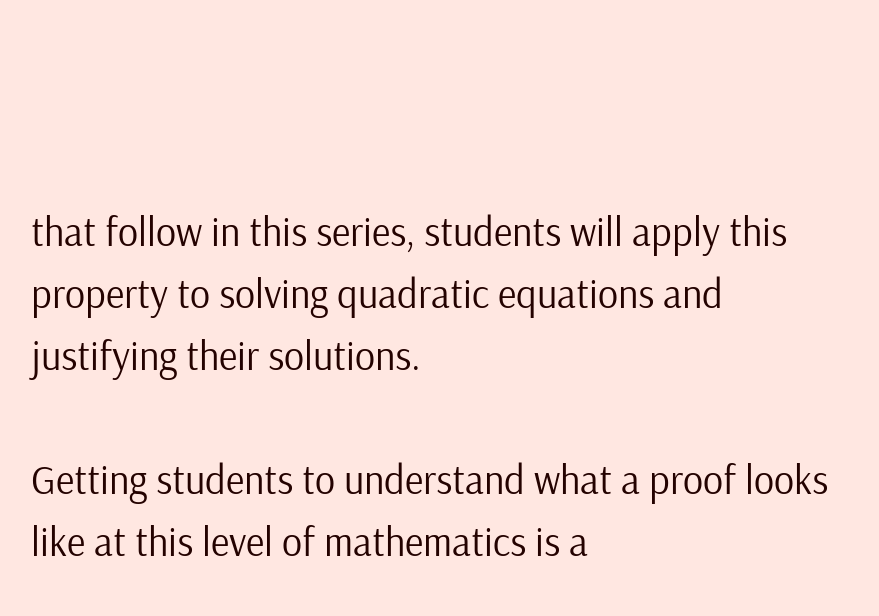that follow in this series, students will apply this property to solving quadratic equations and justifying their solutions.

Getting students to understand what a proof looks like at this level of mathematics is a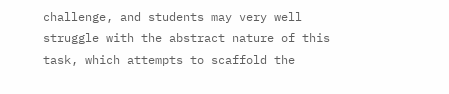challenge, and students may very well struggle with the abstract nature of this task, which attempts to scaffold the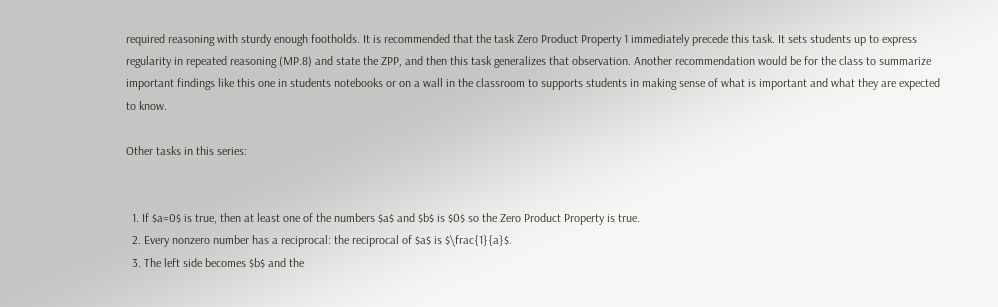required reasoning with sturdy enough footholds. It is recommended that the task Zero Product Property 1 immediately precede this task. It sets students up to express regularity in repeated reasoning (MP.8) and state the ZPP, and then this task generalizes that observation. Another recommendation would be for the class to summarize important findings like this one in students notebooks or on a wall in the classroom to supports students in making sense of what is important and what they are expected to know.

Other tasks in this series:


  1. If $a=0$ is true, then at least one of the numbers $a$ and $b$ is $0$ so the Zero Product Property is true.
  2. Every nonzero number has a reciprocal: the reciprocal of $a$ is $\frac{1}{a}$.
  3. The left side becomes $b$ and the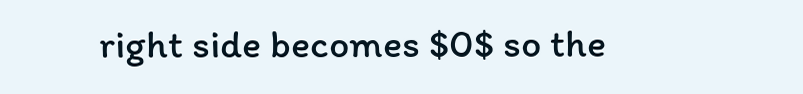right side becomes $0$ so the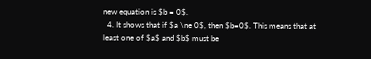new equation is $b = 0$.
  4. It shows that if $a \ne 0$, then $b=0$. This means that at least one of $a$ and $b$ must be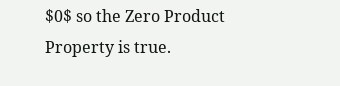$0$ so the Zero Product Property is true.